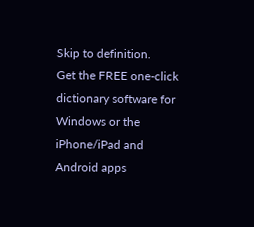Skip to definition.
Get the FREE one-click dictionary software for Windows or the iPhone/iPad and Android apps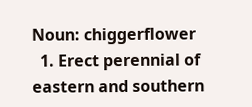Noun: chiggerflower
  1. Erect perennial of eastern and southern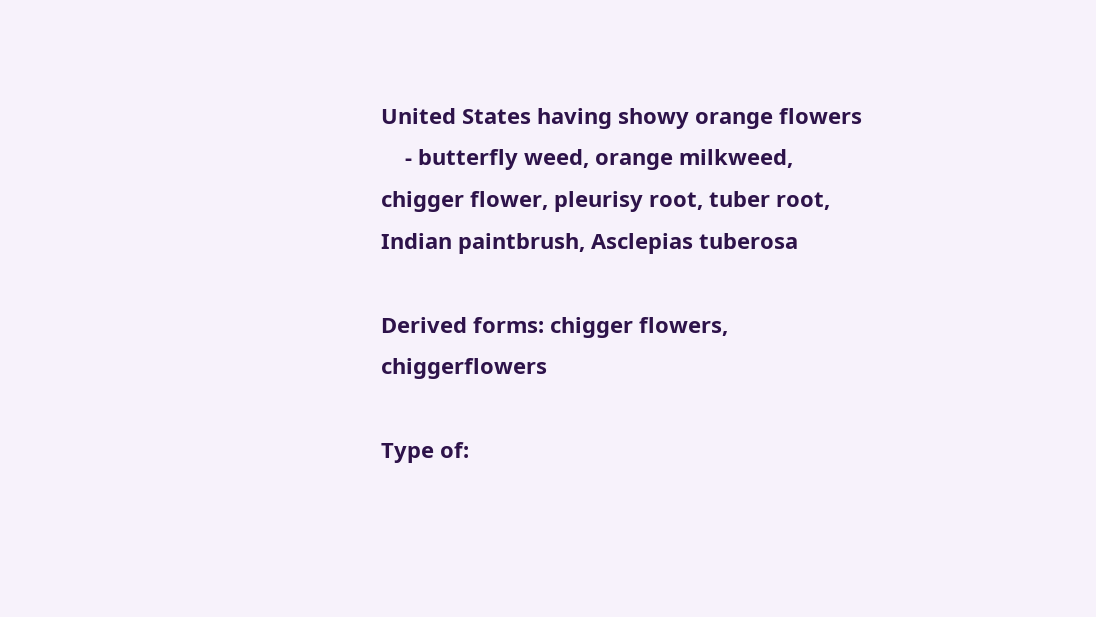United States having showy orange flowers
    - butterfly weed, orange milkweed, chigger flower, pleurisy root, tuber root, Indian paintbrush, Asclepias tuberosa

Derived forms: chigger flowers, chiggerflowers

Type of: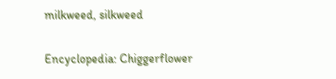milkweed, silkweed

Encyclopedia: Chiggerflower